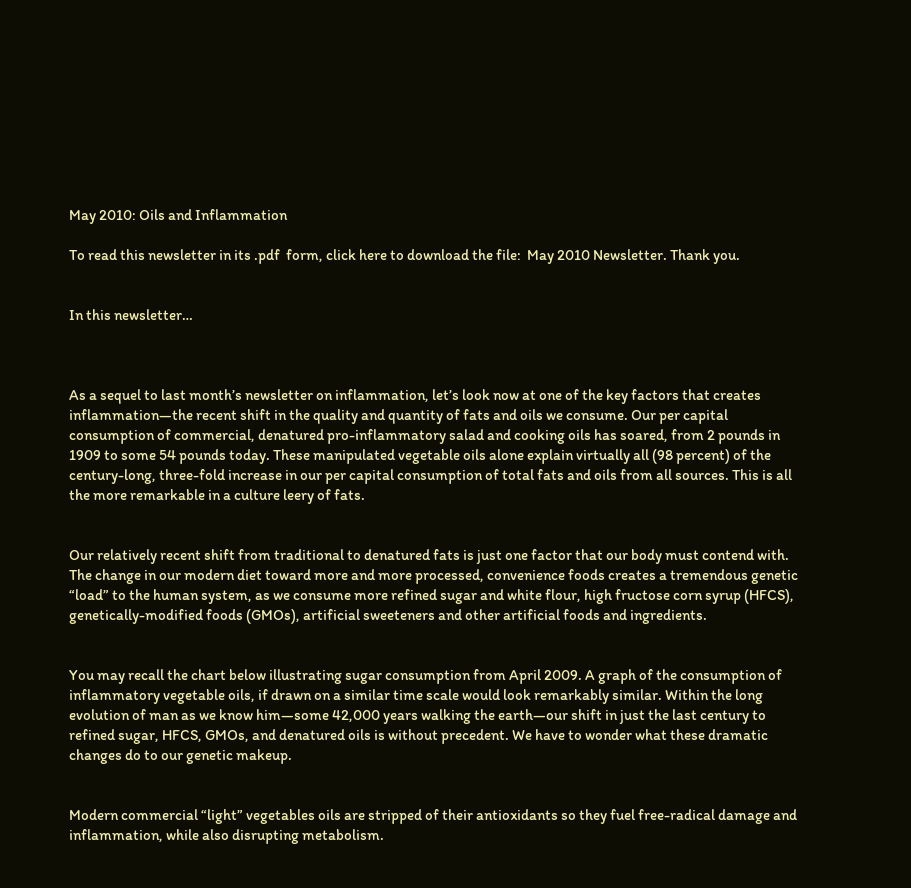May 2010: Oils and Inflammation

To read this newsletter in its .pdf  form, click here to download the file:  May 2010 Newsletter. Thank you.


In this newsletter…



As a sequel to last month’s newsletter on inflammation, let’s look now at one of the key factors that creates inflammation—the recent shift in the quality and quantity of fats and oils we consume. Our per capital consumption of commercial, denatured pro-inflammatory salad and cooking oils has soared, from 2 pounds in 1909 to some 54 pounds today. These manipulated vegetable oils alone explain virtually all (98 percent) of the century-long, three-fold increase in our per capital consumption of total fats and oils from all sources. This is all the more remarkable in a culture leery of fats.


Our relatively recent shift from traditional to denatured fats is just one factor that our body must contend with. The change in our modern diet toward more and more processed, convenience foods creates a tremendous genetic “load” to the human system, as we consume more refined sugar and white flour, high fructose corn syrup (HFCS), genetically-modified foods (GMOs), artificial sweeteners and other artificial foods and ingredients.


You may recall the chart below illustrating sugar consumption from April 2009. A graph of the consumption of inflammatory vegetable oils, if drawn on a similar time scale would look remarkably similar. Within the long evolution of man as we know him—some 42,000 years walking the earth—our shift in just the last century to refined sugar, HFCS, GMOs, and denatured oils is without precedent. We have to wonder what these dramatic changes do to our genetic makeup.


Modern commercial “light” vegetables oils are stripped of their antioxidants so they fuel free-radical damage and inflammation, while also disrupting metabolism.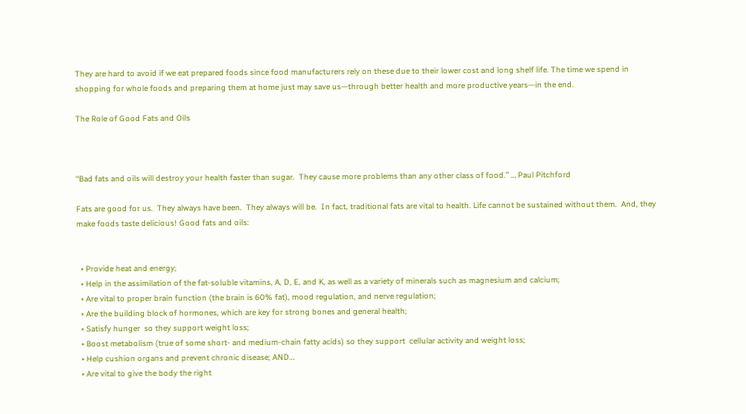They are hard to avoid if we eat prepared foods since food manufacturers rely on these due to their lower cost and long shelf life. The time we spend in shopping for whole foods and preparing them at home just may save us—through better health and more productive years—in the end.

The Role of Good Fats and Oils



“Bad fats and oils will destroy your health faster than sugar.  They cause more problems than any other class of food.” … Paul Pitchford

Fats are good for us.  They always have been.  They always will be.  In fact, traditional fats are vital to health. Life cannot be sustained without them.  And, they make foods taste delicious! Good fats and oils:


  • Provide heat and energy;
  • Help in the assimilation of the fat-soluble vitamins, A, D, E, and K, as well as a variety of minerals such as magnesium and calcium;
  • Are vital to proper brain function (the brain is 60% fat), mood regulation, and nerve regulation;
  • Are the building block of hormones, which are key for strong bones and general health;
  • Satisfy hunger  so they support weight loss;
  • Boost metabolism (true of some short- and medium-chain fatty acids) so they support  cellular activity and weight loss;
  • Help cushion organs and prevent chronic disease; AND…
  • Are vital to give the body the right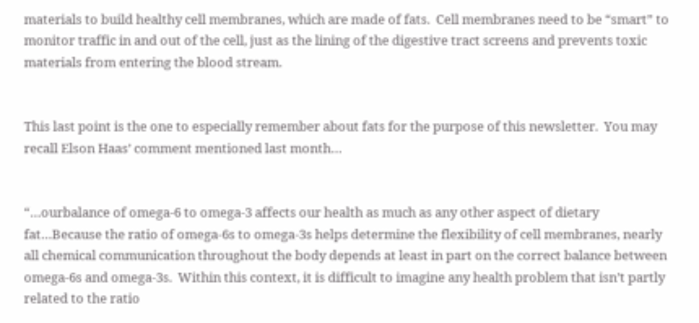materials to build healthy cell membranes, which are made of fats.  Cell membranes need to be “smart” to monitor traffic in and out of the cell, just as the lining of the digestive tract screens and prevents toxic materials from entering the blood stream.


This last point is the one to especially remember about fats for the purpose of this newsletter.  You may recall Elson Haas’ comment mentioned last month…


“…ourbalance of omega-6 to omega-3 affects our health as much as any other aspect of dietary fat…Because the ratio of omega-6s to omega-3s helps determine the flexibility of cell membranes, nearly all chemical communication throughout the body depends at least in part on the correct balance between omega-6s and omega-3s.  Within this context, it is difficult to imagine any health problem that isn’t partly related to the ratio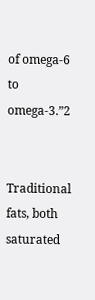of omega-6 to omega-3.”2


Traditional fats, both saturated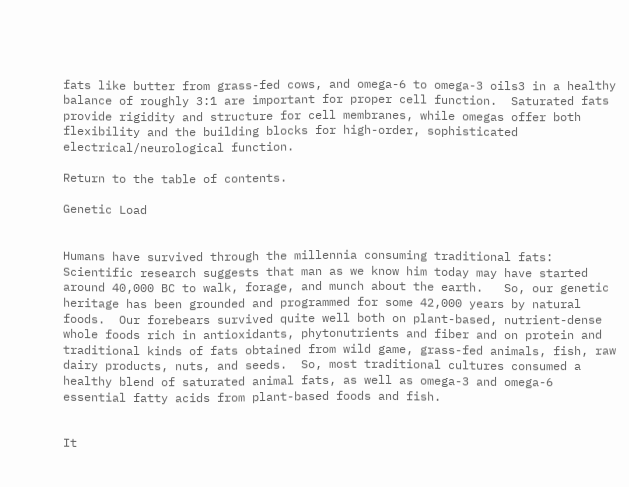fats like butter from grass-fed cows, and omega-6 to omega-3 oils3 in a healthy balance of roughly 3:1 are important for proper cell function.  Saturated fats provide rigidity and structure for cell membranes, while omegas offer both flexibility and the building blocks for high-order, sophisticated electrical/neurological function.

Return to the table of contents.

Genetic Load


Humans have survived through the millennia consuming traditional fats:  Scientific research suggests that man as we know him today may have started around 40,000 BC to walk, forage, and munch about the earth.   So, our genetic heritage has been grounded and programmed for some 42,000 years by natural foods.  Our forebears survived quite well both on plant-based, nutrient-dense whole foods rich in antioxidants, phytonutrients and fiber and on protein and traditional kinds of fats obtained from wild game, grass-fed animals, fish, raw dairy products, nuts, and seeds.  So, most traditional cultures consumed a healthy blend of saturated animal fats, as well as omega-3 and omega-6 essential fatty acids from plant-based foods and fish.


It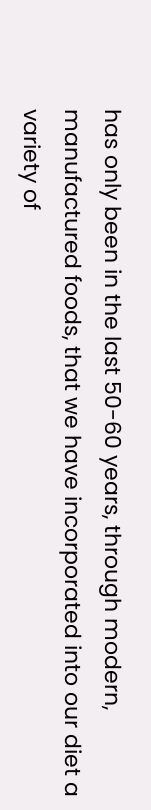has only been in the last 50-60 years, through modern, manufactured foods, that we have incorporated into our diet a variety of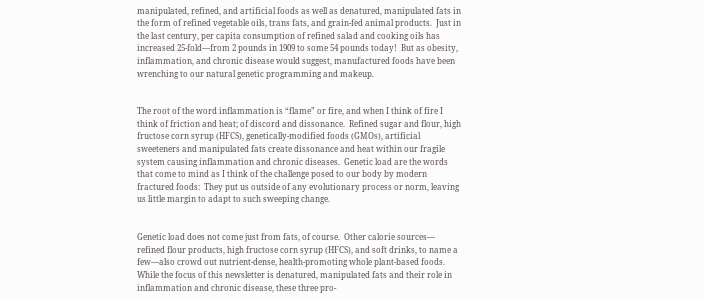manipulated, refined, and artificial foods as well as denatured, manipulated fats in the form of refined vegetable oils, trans fats, and grain-fed animal products.  Just in the last century, per capita consumption of refined salad and cooking oils has increased 25-fold—from 2 pounds in 1909 to some 54 pounds today!  But as obesity, inflammation, and chronic disease would suggest, manufactured foods have been wrenching to our natural genetic programming and makeup.


The root of the word inflammation is “flame” or fire, and when I think of fire I think of friction and heat; of discord and dissonance.  Refined sugar and flour, high fructose corn syrup (HFCS), genetically-modified foods (GMOs), artificial sweeteners and manipulated fats create dissonance and heat within our fragile system causing inflammation and chronic diseases.  Genetic load are the words that come to mind as I think of the challenge posed to our body by modern fractured foods:  They put us outside of any evolutionary process or norm, leaving us little margin to adapt to such sweeping change.


Genetic load does not come just from fats, of course.  Other calorie sources— refined flour products, high fructose corn syrup (HFCS), and soft drinks, to name a few—also crowd out nutrient-dense, health-promoting whole plant-based foods.  While the focus of this newsletter is denatured, manipulated fats and their role in inflammation and chronic disease, these three pro-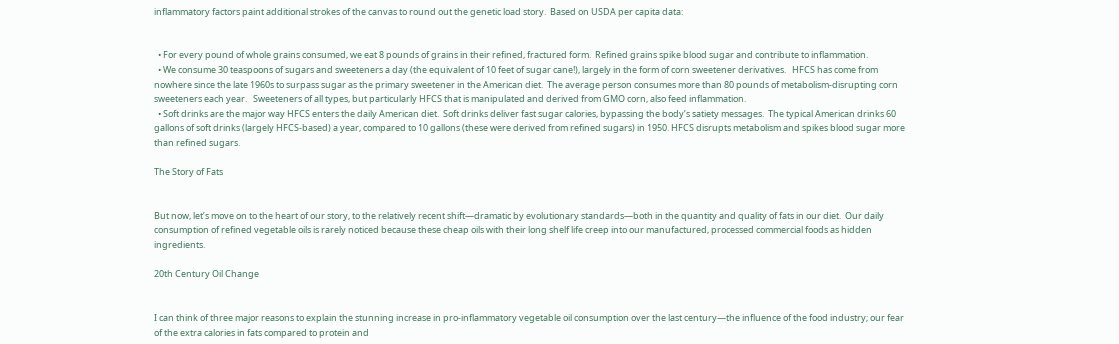inflammatory factors paint additional strokes of the canvas to round out the genetic load story.  Based on USDA per capita data:


  • For every pound of whole grains consumed, we eat 8 pounds of grains in their refined, fractured form.  Refined grains spike blood sugar and contribute to inflammation.
  • We consume 30 teaspoons of sugars and sweeteners a day (the equivalent of 10 feet of sugar cane!), largely in the form of corn sweetener derivatives.   HFCS has come from nowhere since the late 1960s to surpass sugar as the primary sweetener in the American diet.  The average person consumes more than 80 pounds of metabolism-disrupting corn sweeteners each year.   Sweeteners of all types, but particularly HFCS that is manipulated and derived from GMO corn, also feed inflammation.
  • Soft drinks are the major way HFCS enters the daily American diet.  Soft drinks deliver fast sugar calories, bypassing the body’s satiety messages.  The typical American drinks 60 gallons of soft drinks (largely HFCS-based) a year, compared to 10 gallons (these were derived from refined sugars) in 1950. HFCS disrupts metabolism and spikes blood sugar more than refined sugars.

The Story of Fats


But now, let’s move on to the heart of our story, to the relatively recent shift—dramatic by evolutionary standards—both in the quantity and quality of fats in our diet.  Our daily consumption of refined vegetable oils is rarely noticed because these cheap oils with their long shelf life creep into our manufactured, processed commercial foods as hidden ingredients.

20th Century Oil Change


I can think of three major reasons to explain the stunning increase in pro-inflammatory vegetable oil consumption over the last century—the influence of the food industry; our fear of the extra calories in fats compared to protein and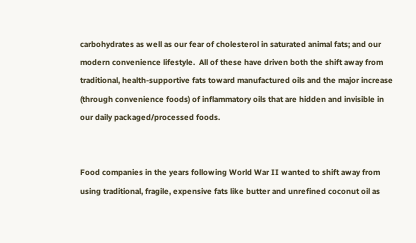carbohydrates as well as our fear of cholesterol in saturated animal fats; and our modern convenience lifestyle.  All of these have driven both the shift away from traditional, health-supportive fats toward manufactured oils and the major increase (through convenience foods) of inflammatory oils that are hidden and invisible in our daily packaged/processed foods.


Food companies in the years following World War II wanted to shift away from using traditional, fragile, expensive fats like butter and unrefined coconut oil as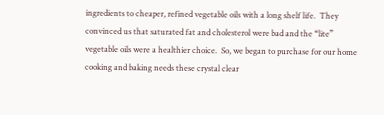ingredients to cheaper, refined vegetable oils with a long shelf life.  They convinced us that saturated fat and cholesterol were bad and the “lite” vegetable oils were a healthier choice.  So, we began to purchase for our home cooking and baking needs these crystal clear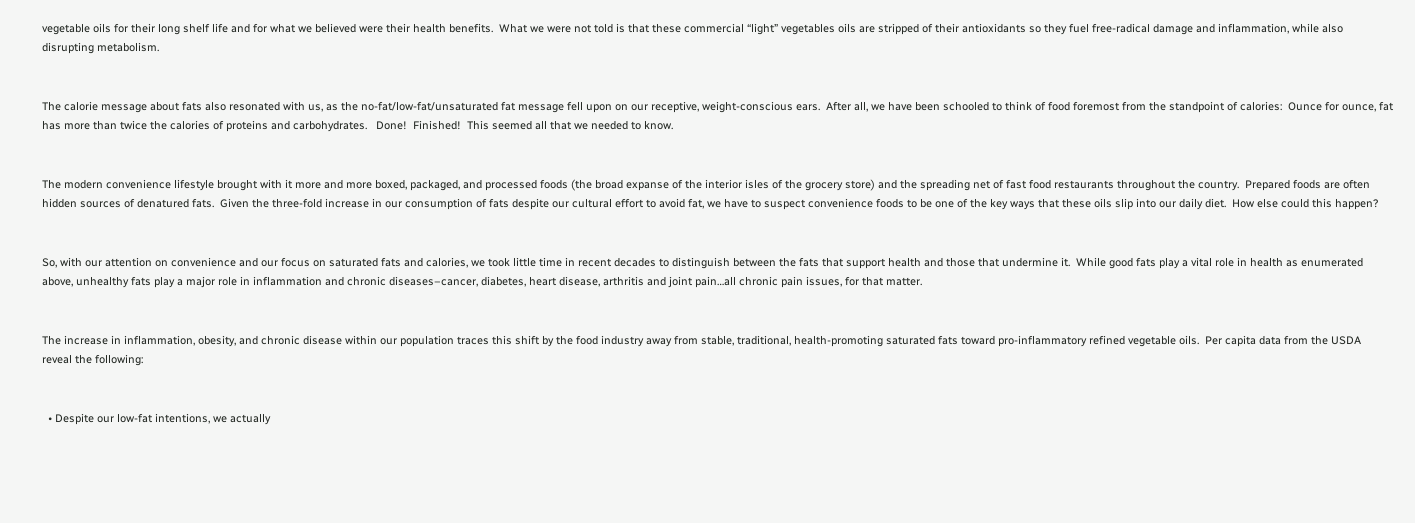vegetable oils for their long shelf life and for what we believed were their health benefits.  What we were not told is that these commercial “light” vegetables oils are stripped of their antioxidants so they fuel free-radical damage and inflammation, while also disrupting metabolism.


The calorie message about fats also resonated with us, as the no-fat/low-fat/unsaturated fat message fell upon on our receptive, weight-conscious ears.  After all, we have been schooled to think of food foremost from the standpoint of calories:  Ounce for ounce, fat has more than twice the calories of proteins and carbohydrates.   Done!  Finished!  This seemed all that we needed to know.


The modern convenience lifestyle brought with it more and more boxed, packaged, and processed foods (the broad expanse of the interior isles of the grocery store) and the spreading net of fast food restaurants throughout the country.  Prepared foods are often hidden sources of denatured fats.  Given the three-fold increase in our consumption of fats despite our cultural effort to avoid fat, we have to suspect convenience foods to be one of the key ways that these oils slip into our daily diet.  How else could this happen?


So, with our attention on convenience and our focus on saturated fats and calories, we took little time in recent decades to distinguish between the fats that support health and those that undermine it.  While good fats play a vital role in health as enumerated above, unhealthy fats play a major role in inflammation and chronic diseases–cancer, diabetes, heart disease, arthritis and joint pain…all chronic pain issues, for that matter.


The increase in inflammation, obesity, and chronic disease within our population traces this shift by the food industry away from stable, traditional, health-promoting saturated fats toward pro-inflammatory refined vegetable oils.  Per capita data from the USDA reveal the following:


  • Despite our low-fat intentions, we actually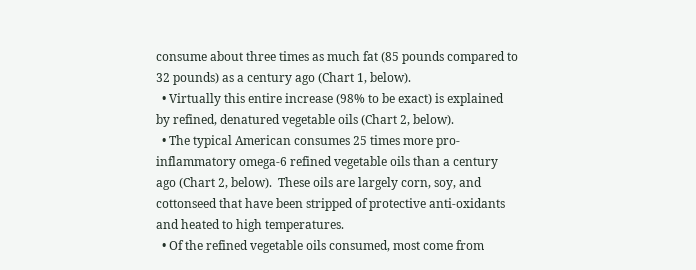consume about three times as much fat (85 pounds compared to 32 pounds) as a century ago (Chart 1, below).
  • Virtually this entire increase (98% to be exact) is explained by refined, denatured vegetable oils (Chart 2, below).
  • The typical American consumes 25 times more pro-inflammatory omega-6 refined vegetable oils than a century ago (Chart 2, below).  These oils are largely corn, soy, and cottonseed that have been stripped of protective anti-oxidants and heated to high temperatures.
  • Of the refined vegetable oils consumed, most come from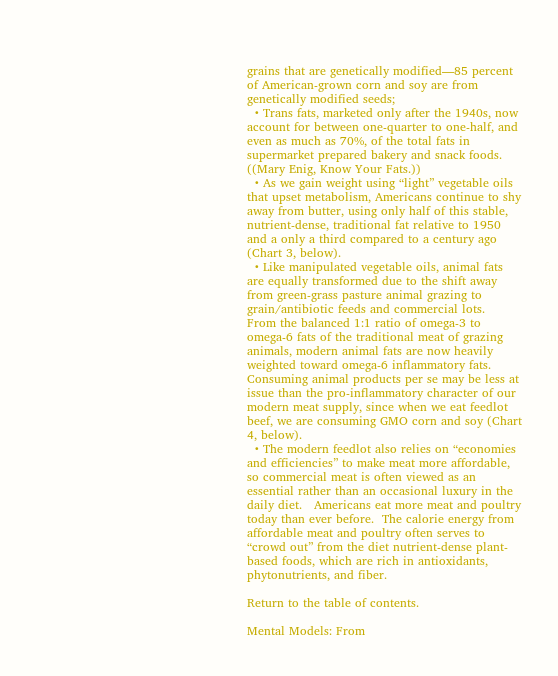grains that are genetically modified—85 percent of American-grown corn and soy are from genetically modified seeds;
  • Trans fats, marketed only after the 1940s, now account for between one-quarter to one-half, and even as much as 70%, of the total fats in supermarket prepared bakery and snack foods.  ((Mary Enig, Know Your Fats.))
  • As we gain weight using “light” vegetable oils that upset metabolism, Americans continue to shy away from butter, using only half of this stable, nutrient-dense, traditional fat relative to 1950 and a only a third compared to a century ago (Chart 3, below).
  • Like manipulated vegetable oils, animal fats are equally transformed due to the shift away from green-grass pasture animal grazing to grain/antibiotic feeds and commercial lots.   From the balanced 1:1 ratio of omega-3 to omega-6 fats of the traditional meat of grazing animals, modern animal fats are now heavily weighted toward omega-6 inflammatory fats.  Consuming animal products per se may be less at issue than the pro-inflammatory character of our modern meat supply, since when we eat feedlot beef, we are consuming GMO corn and soy (Chart 4, below).
  • The modern feedlot also relies on “economies and efficiencies” to make meat more affordable, so commercial meat is often viewed as an essential rather than an occasional luxury in the daily diet.   Americans eat more meat and poultry today than ever before.  The calorie energy from affordable meat and poultry often serves to “crowd out” from the diet nutrient-dense plant-based foods, which are rich in antioxidants, phytonutrients, and fiber.

Return to the table of contents.

Mental Models: From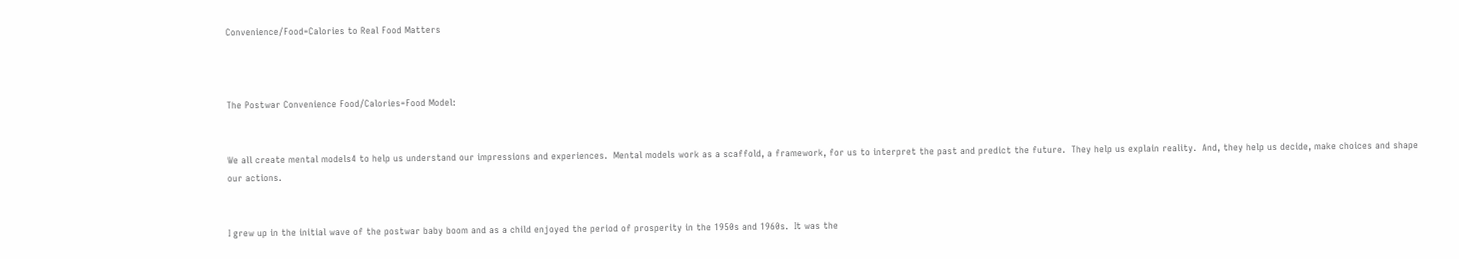Convenience/Food=Calories to Real Food Matters



The Postwar Convenience Food/Calories=Food Model:


We all create mental models4 to help us understand our impressions and experiences.  Mental models work as a scaffold, a framework, for us to interpret the past and predict the future.  They help us explain reality.  And, they help us decide, make choices and shape our actions.


I grew up in the initial wave of the postwar baby boom and as a child enjoyed the period of prosperity in the 1950s and 1960s.  It was the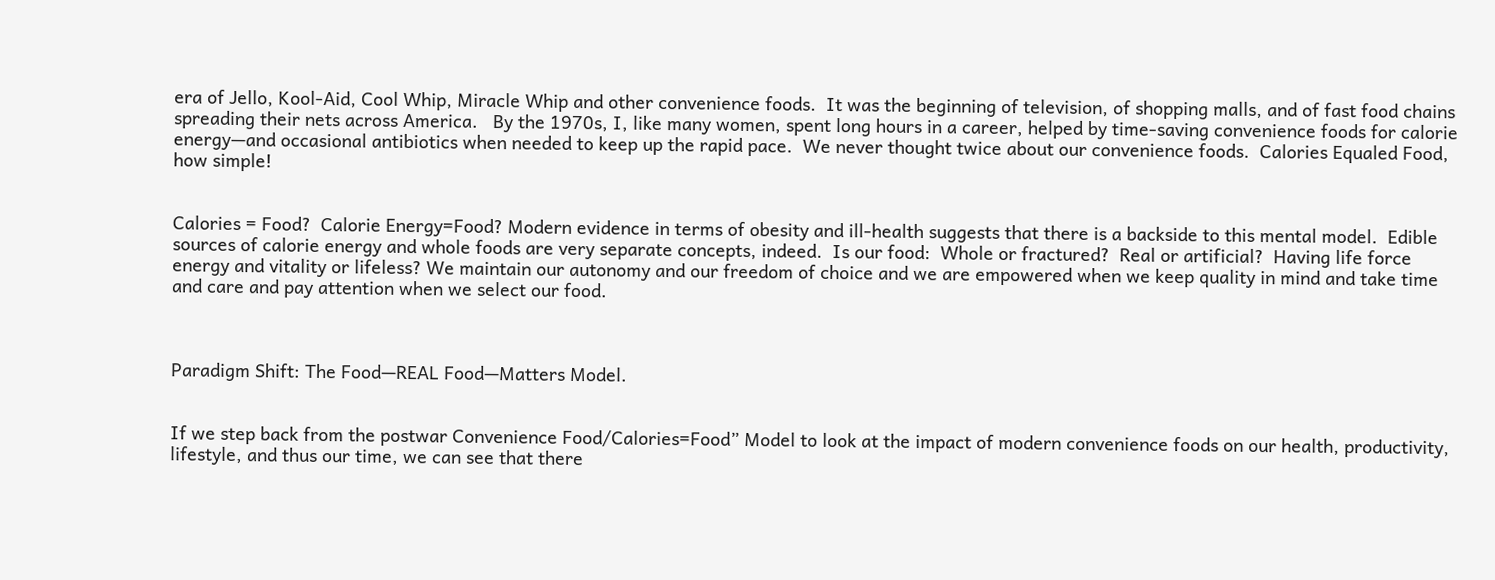era of Jello, Kool-Aid, Cool Whip, Miracle Whip and other convenience foods.  It was the beginning of television, of shopping malls, and of fast food chains spreading their nets across America.   By the 1970s, I, like many women, spent long hours in a career, helped by time-saving convenience foods for calorie energy—and occasional antibiotics when needed to keep up the rapid pace.  We never thought twice about our convenience foods.  Calories Equaled Food, how simple!


Calories = Food?  Calorie Energy=Food? Modern evidence in terms of obesity and ill-health suggests that there is a backside to this mental model.  Edible sources of calorie energy and whole foods are very separate concepts, indeed.  Is our food:  Whole or fractured?  Real or artificial?  Having life force energy and vitality or lifeless? We maintain our autonomy and our freedom of choice and we are empowered when we keep quality in mind and take time and care and pay attention when we select our food.



Paradigm Shift: The Food—REAL Food—Matters Model.


If we step back from the postwar Convenience Food/Calories=Food” Model to look at the impact of modern convenience foods on our health, productivity, lifestyle, and thus our time, we can see that there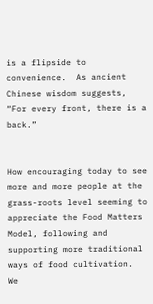is a flipside to convenience.  As ancient Chinese wisdom suggests, “For every front, there is a back.”


How encouraging today to see more and more people at the grass-roots level seeming to appreciate the Food Matters Model, following and supporting more traditional ways of food cultivation.  We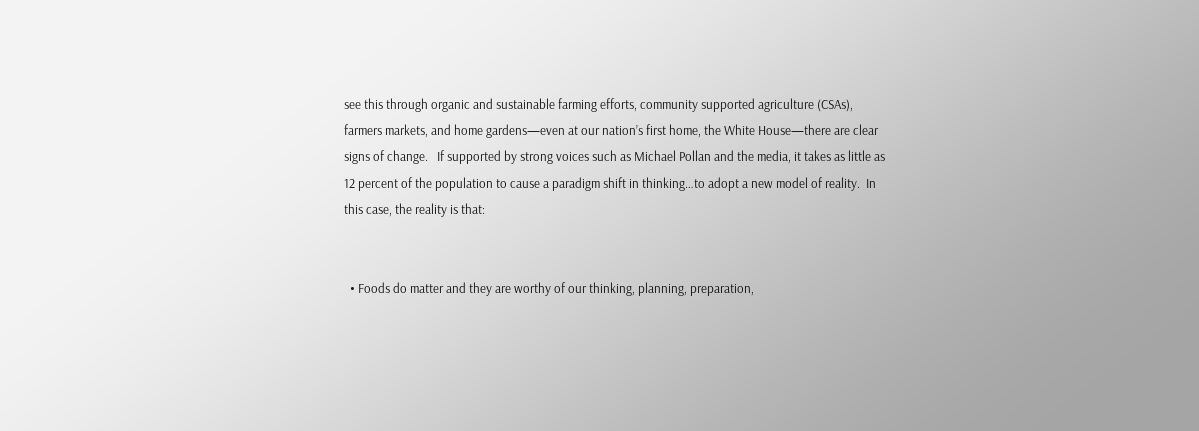see this through organic and sustainable farming efforts, community supported agriculture (CSAs), farmers markets, and home gardens—even at our nation’s first home, the White House—there are clear signs of change.   If supported by strong voices such as Michael Pollan and the media, it takes as little as 12 percent of the population to cause a paradigm shift in thinking…to adopt a new model of reality.  In this case, the reality is that:


  • Foods do matter and they are worthy of our thinking, planning, preparation,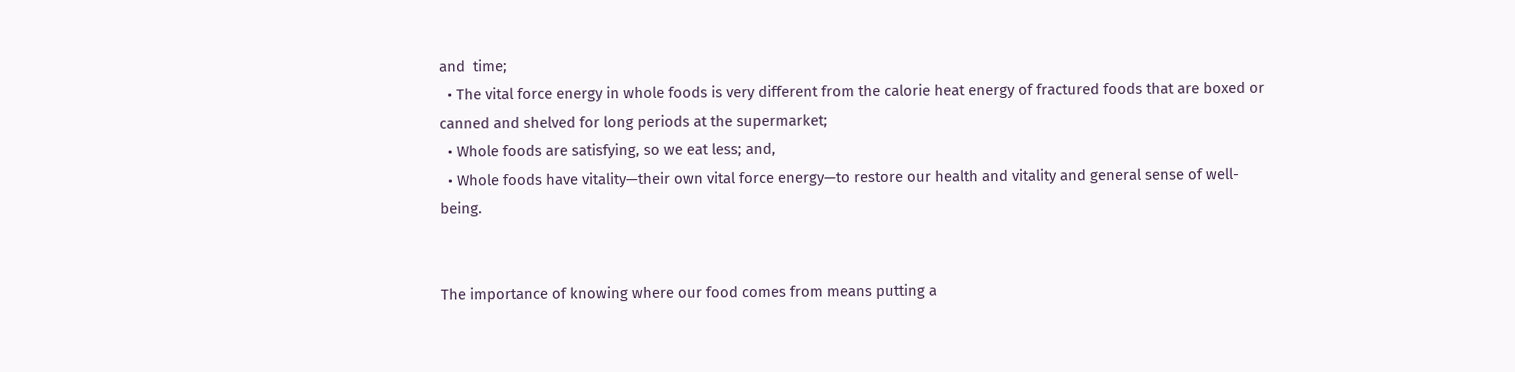and  time;
  • The vital force energy in whole foods is very different from the calorie heat energy of fractured foods that are boxed or canned and shelved for long periods at the supermarket;
  • Whole foods are satisfying, so we eat less; and,
  • Whole foods have vitality—their own vital force energy—to restore our health and vitality and general sense of well-being.


The importance of knowing where our food comes from means putting a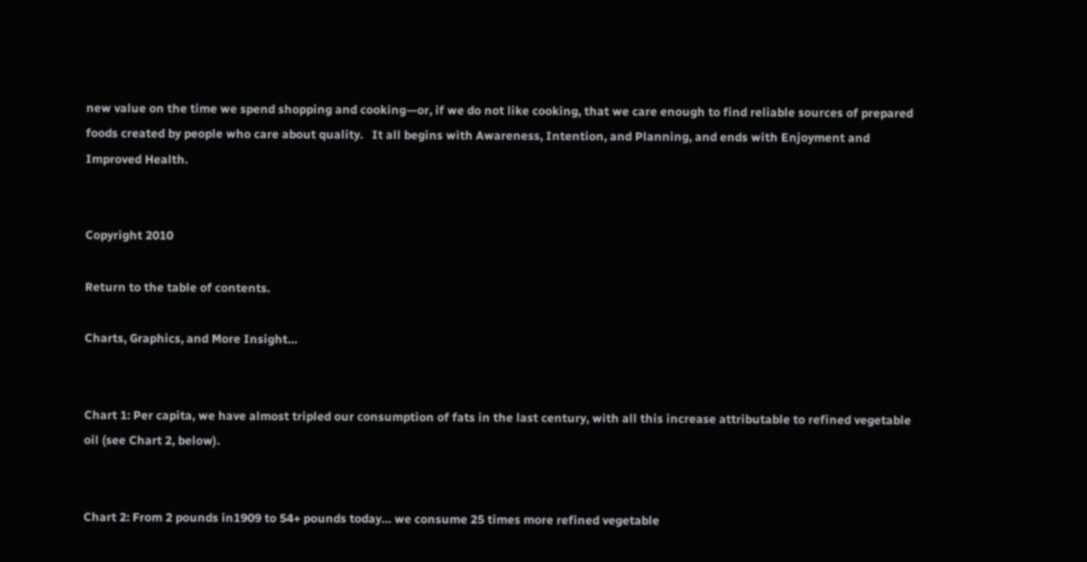new value on the time we spend shopping and cooking—or, if we do not like cooking, that we care enough to find reliable sources of prepared foods created by people who care about quality.   It all begins with Awareness, Intention, and Planning, and ends with Enjoyment and Improved Health.


Copyright 2010

Return to the table of contents.

Charts, Graphics, and More Insight…


Chart 1: Per capita, we have almost tripled our consumption of fats in the last century, with all this increase attributable to refined vegetable oil (see Chart 2, below).


Chart 2: From 2 pounds in1909 to 54+ pounds today… we consume 25 times more refined vegetable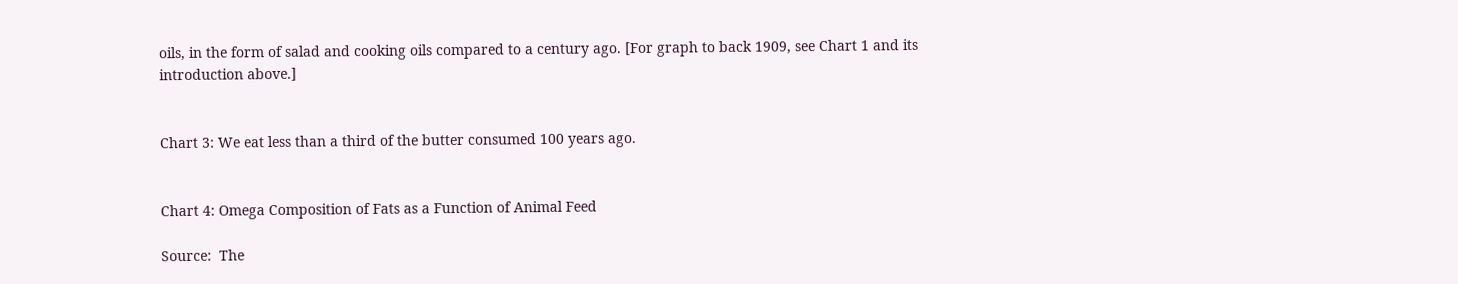oils, in the form of salad and cooking oils compared to a century ago. [For graph to back 1909, see Chart 1 and its introduction above.]


Chart 3: We eat less than a third of the butter consumed 100 years ago.


Chart 4: Omega Composition of Fats as a Function of Animal Feed

Source:  The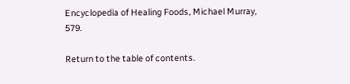Encyclopedia of Healing Foods, Michael Murray, 579.

Return to the table of contents.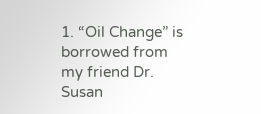1. “Oil Change” is borrowed from my friend Dr. Susan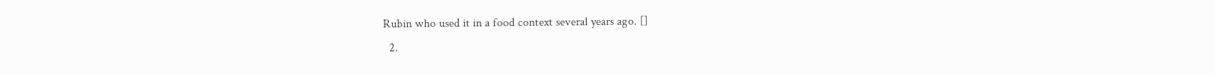Rubin who used it in a food context several years ago. []
  2.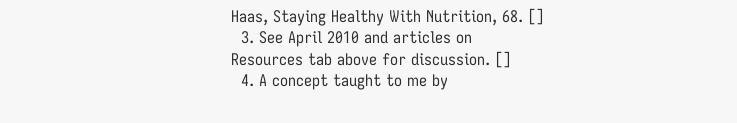Haas, Staying Healthy With Nutrition, 68. []
  3. See April 2010 and articles on Resources tab above for discussion. []
  4. A concept taught to me by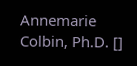Annemarie Colbin, Ph.D. []